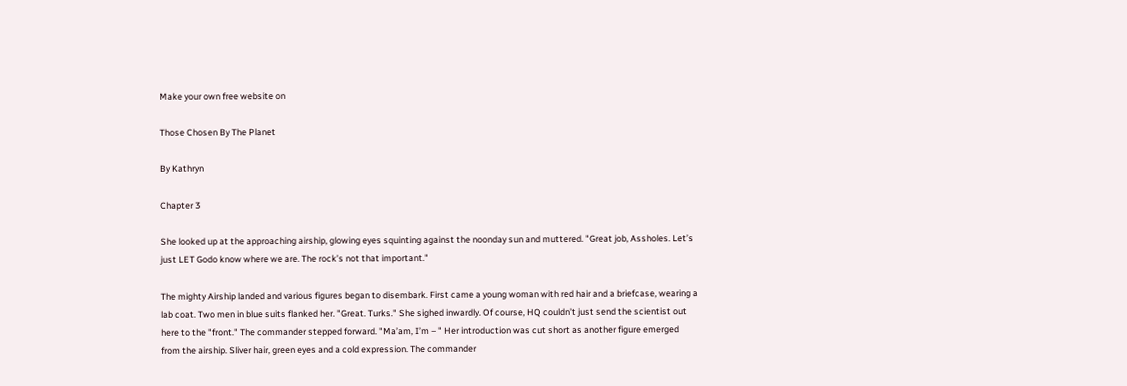Make your own free website on

Those Chosen By The Planet

By Kathryn

Chapter 3

She looked up at the approaching airship, glowing eyes squinting against the noonday sun and muttered. "Great job, Assholes. Let’s just LET Godo know where we are. The rock’s not that important."

The mighty Airship landed and various figures began to disembark. First came a young woman with red hair and a briefcase, wearing a lab coat. Two men in blue suits flanked her. "Great. Turks." She sighed inwardly. Of course, HQ couldn’t just send the scientist out here to the "front." The commander stepped forward. "Ma’am, I’m – " Her introduction was cut short as another figure emerged from the airship. Sliver hair, green eyes and a cold expression. The commander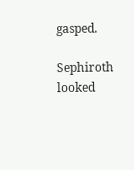gasped.

Sephiroth looked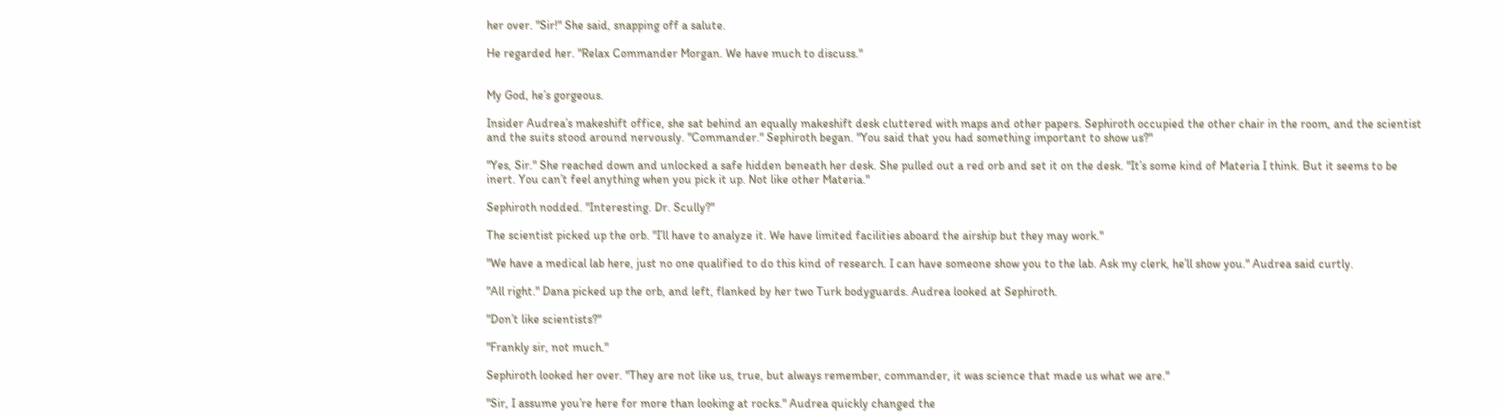her over. "Sir!" She said, snapping off a salute.

He regarded her. "Relax Commander Morgan. We have much to discuss."


My God, he’s gorgeous.

Insider Audrea’s makeshift office, she sat behind an equally makeshift desk cluttered with maps and other papers. Sephiroth occupied the other chair in the room, and the scientist and the suits stood around nervously. "Commander." Sephiroth began. "You said that you had something important to show us?"

"Yes, Sir." She reached down and unlocked a safe hidden beneath her desk. She pulled out a red orb and set it on the desk. "It’s some kind of Materia I think. But it seems to be inert. You can’t feel anything when you pick it up. Not like other Materia."

Sephiroth nodded. "Interesting. Dr. Scully?"

The scientist picked up the orb. "I’ll have to analyze it. We have limited facilities aboard the airship but they may work."

"We have a medical lab here, just no one qualified to do this kind of research. I can have someone show you to the lab. Ask my clerk, he’ll show you." Audrea said curtly.

"All right." Dana picked up the orb, and left, flanked by her two Turk bodyguards. Audrea looked at Sephiroth.

"Don’t like scientists?"

"Frankly sir, not much."

Sephiroth looked her over. "They are not like us, true, but always remember, commander, it was science that made us what we are."

"Sir, I assume you’re here for more than looking at rocks." Audrea quickly changed the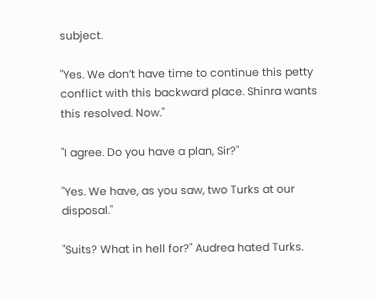subject.

"Yes. We don’t have time to continue this petty conflict with this backward place. Shinra wants this resolved. Now."

"I agree. Do you have a plan, Sir?"

"Yes. We have, as you saw, two Turks at our disposal."

"Suits? What in hell for?" Audrea hated Turks.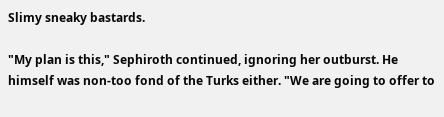Slimy sneaky bastards.

"My plan is this," Sephiroth continued, ignoring her outburst. He himself was non-too fond of the Turks either. "We are going to offer to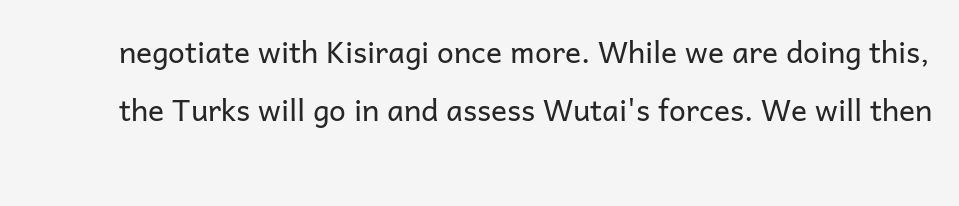negotiate with Kisiragi once more. While we are doing this, the Turks will go in and assess Wutai's forces. We will then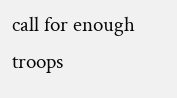call for enough troops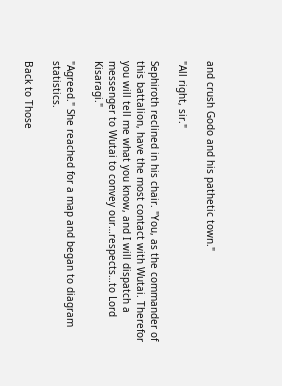and crush Godo and his pathetic town."

"All right, sir."

Sephiroth reclined in his chair. "You, as the commander of this battalion, have the most contact with Wutai. Therefor you will tell me what you know, and I will dispatch a messenger to Wutai to convey our…respects…to Lord Kisaragi."

"Agreed." She reached for a map and began to diagram statistics.

Back to Those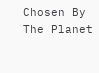Chosen By The Planet